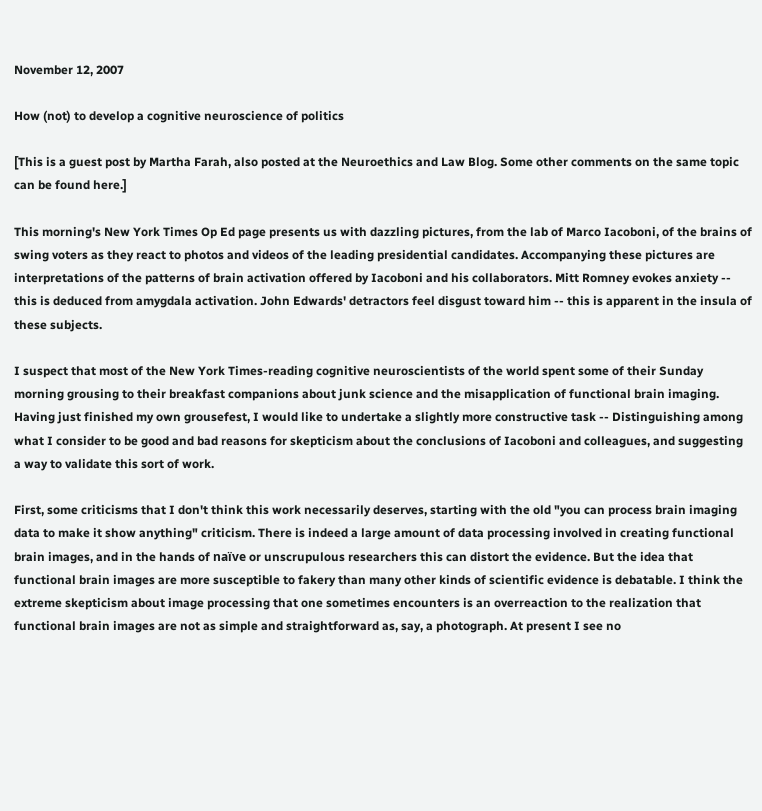November 12, 2007

How (not) to develop a cognitive neuroscience of politics

[This is a guest post by Martha Farah, also posted at the Neuroethics and Law Blog. Some other comments on the same topic can be found here.]

This morning's New York Times Op Ed page presents us with dazzling pictures, from the lab of Marco Iacoboni, of the brains of swing voters as they react to photos and videos of the leading presidential candidates. Accompanying these pictures are interpretations of the patterns of brain activation offered by Iacoboni and his collaborators. Mitt Romney evokes anxiety -- this is deduced from amygdala activation. John Edwards' detractors feel disgust toward him -- this is apparent in the insula of these subjects.

I suspect that most of the New York Times-reading cognitive neuroscientists of the world spent some of their Sunday morning grousing to their breakfast companions about junk science and the misapplication of functional brain imaging. Having just finished my own grousefest, I would like to undertake a slightly more constructive task -- Distinguishing among what I consider to be good and bad reasons for skepticism about the conclusions of Iacoboni and colleagues, and suggesting a way to validate this sort of work.

First, some criticisms that I don't think this work necessarily deserves, starting with the old "you can process brain imaging data to make it show anything" criticism. There is indeed a large amount of data processing involved in creating functional brain images, and in the hands of naïve or unscrupulous researchers this can distort the evidence. But the idea that functional brain images are more susceptible to fakery than many other kinds of scientific evidence is debatable. I think the extreme skepticism about image processing that one sometimes encounters is an overreaction to the realization that functional brain images are not as simple and straightforward as, say, a photograph. At present I see no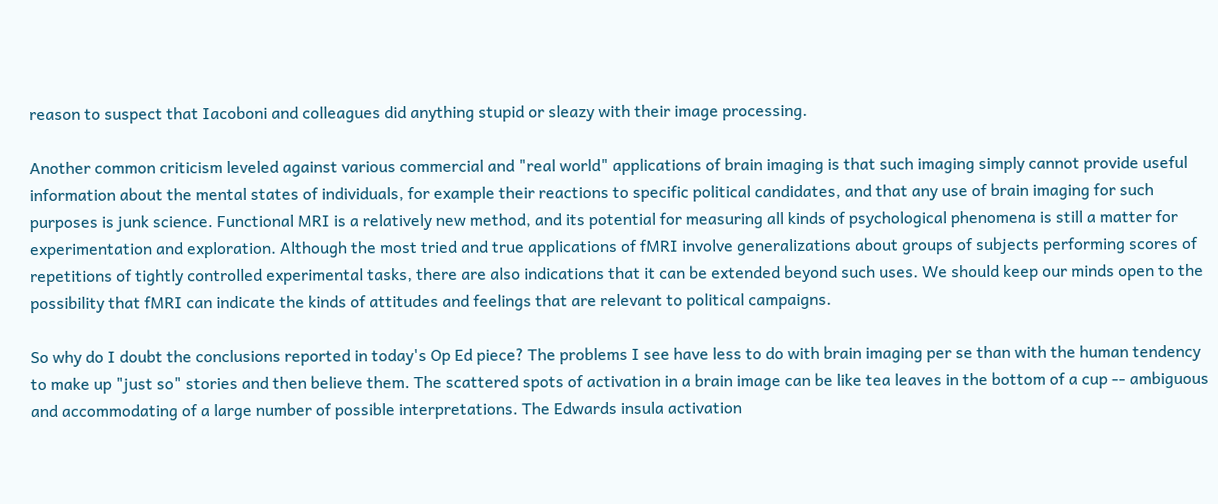reason to suspect that Iacoboni and colleagues did anything stupid or sleazy with their image processing.

Another common criticism leveled against various commercial and "real world" applications of brain imaging is that such imaging simply cannot provide useful information about the mental states of individuals, for example their reactions to specific political candidates, and that any use of brain imaging for such purposes is junk science. Functional MRI is a relatively new method, and its potential for measuring all kinds of psychological phenomena is still a matter for experimentation and exploration. Although the most tried and true applications of fMRI involve generalizations about groups of subjects performing scores of repetitions of tightly controlled experimental tasks, there are also indications that it can be extended beyond such uses. We should keep our minds open to the possibility that fMRI can indicate the kinds of attitudes and feelings that are relevant to political campaigns.

So why do I doubt the conclusions reported in today's Op Ed piece? The problems I see have less to do with brain imaging per se than with the human tendency to make up "just so" stories and then believe them. The scattered spots of activation in a brain image can be like tea leaves in the bottom of a cup -- ambiguous and accommodating of a large number of possible interpretations. The Edwards insula activation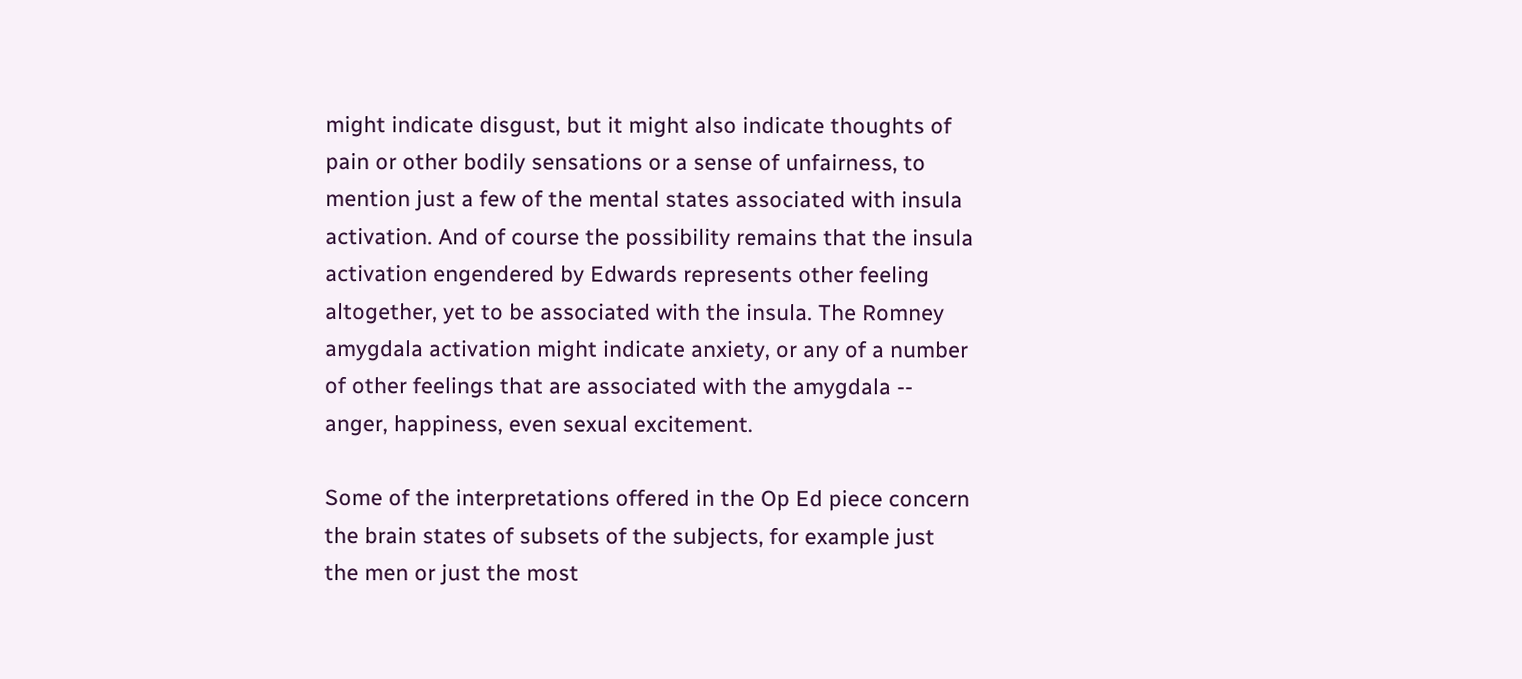might indicate disgust, but it might also indicate thoughts of pain or other bodily sensations or a sense of unfairness, to mention just a few of the mental states associated with insula activation. And of course the possibility remains that the insula activation engendered by Edwards represents other feeling altogether, yet to be associated with the insula. The Romney amygdala activation might indicate anxiety, or any of a number of other feelings that are associated with the amygdala -- anger, happiness, even sexual excitement.

Some of the interpretations offered in the Op Ed piece concern the brain states of subsets of the subjects, for example just the men or just the most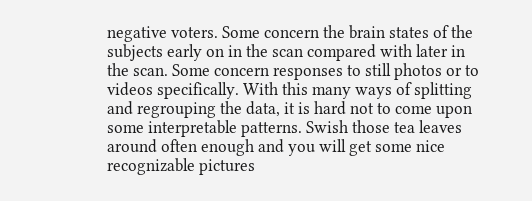negative voters. Some concern the brain states of the subjects early on in the scan compared with later in the scan. Some concern responses to still photos or to videos specifically. With this many ways of splitting and regrouping the data, it is hard not to come upon some interpretable patterns. Swish those tea leaves around often enough and you will get some nice recognizable pictures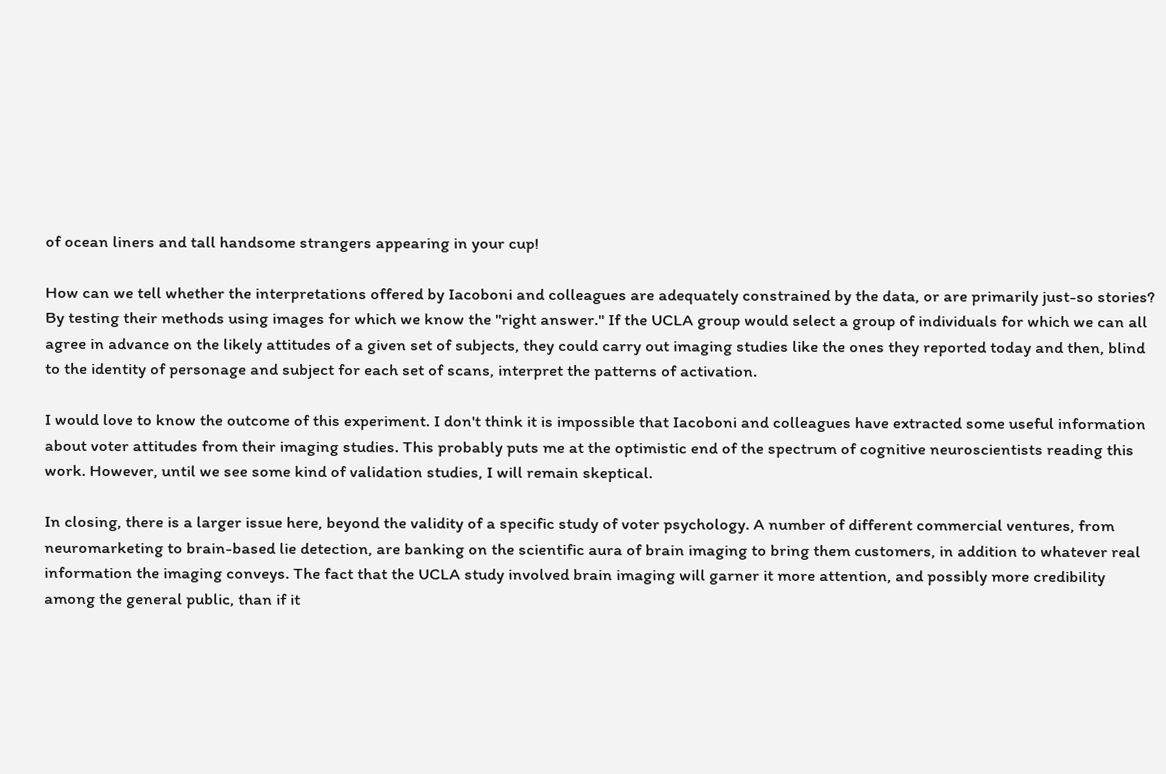of ocean liners and tall handsome strangers appearing in your cup!

How can we tell whether the interpretations offered by Iacoboni and colleagues are adequately constrained by the data, or are primarily just-so stories? By testing their methods using images for which we know the "right answer." If the UCLA group would select a group of individuals for which we can all agree in advance on the likely attitudes of a given set of subjects, they could carry out imaging studies like the ones they reported today and then, blind to the identity of personage and subject for each set of scans, interpret the patterns of activation.

I would love to know the outcome of this experiment. I don't think it is impossible that Iacoboni and colleagues have extracted some useful information about voter attitudes from their imaging studies. This probably puts me at the optimistic end of the spectrum of cognitive neuroscientists reading this work. However, until we see some kind of validation studies, I will remain skeptical.

In closing, there is a larger issue here, beyond the validity of a specific study of voter psychology. A number of different commercial ventures, from neuromarketing to brain-based lie detection, are banking on the scientific aura of brain imaging to bring them customers, in addition to whatever real information the imaging conveys. The fact that the UCLA study involved brain imaging will garner it more attention, and possibly more credibility among the general public, than if it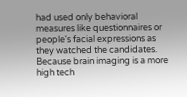had used only behavioral measures like questionnaires or people's facial expressions as they watched the candidates. Because brain imaging is a more high tech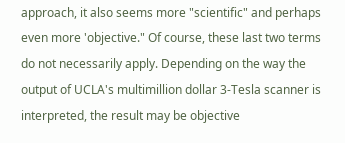approach, it also seems more "scientific" and perhaps even more 'objective." Of course, these last two terms do not necessarily apply. Depending on the way the output of UCLA's multimillion dollar 3-Tesla scanner is interpreted, the result may be objective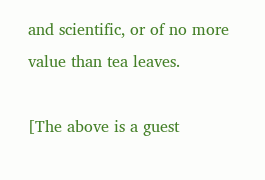and scientific, or of no more value than tea leaves.

[The above is a guest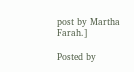post by Martha Farah.]

Posted by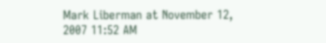Mark Liberman at November 12, 2007 11:52 AM